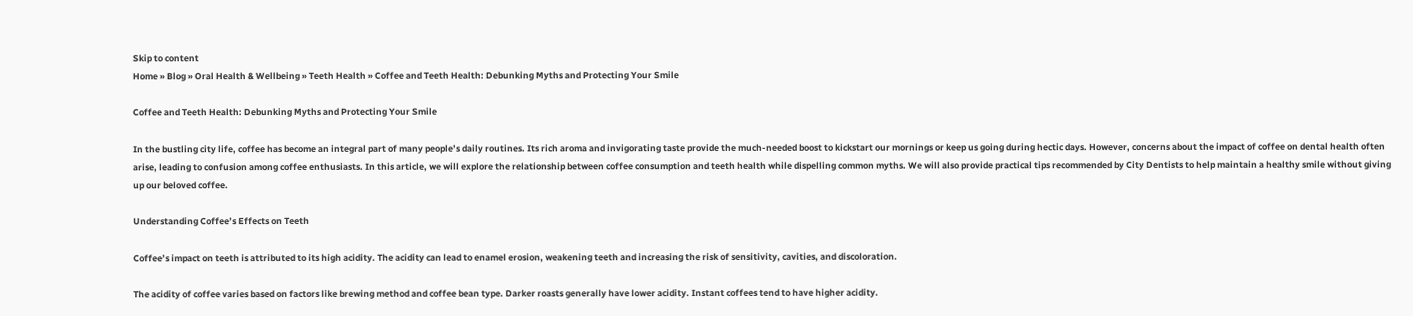Skip to content
Home » Blog » Oral Health & Wellbeing » Teeth Health » Coffee and Teeth Health: Debunking Myths and Protecting Your Smile

Coffee and Teeth Health: Debunking Myths and Protecting Your Smile

In the bustling city life, coffee has become an integral part of many people’s daily routines. Its rich aroma and invigorating taste provide the much-needed boost to kickstart our mornings or keep us going during hectic days. However, concerns about the impact of coffee on dental health often arise, leading to confusion among coffee enthusiasts. In this article, we will explore the relationship between coffee consumption and teeth health while dispelling common myths. We will also provide practical tips recommended by City Dentists to help maintain a healthy smile without giving up our beloved coffee.

Understanding Coffee’s Effects on Teeth

Coffee’s impact on teeth is attributed to its high acidity. The acidity can lead to enamel erosion, weakening teeth and increasing the risk of sensitivity, cavities, and discoloration.

The acidity of coffee varies based on factors like brewing method and coffee bean type. Darker roasts generally have lower acidity. Instant coffees tend to have higher acidity.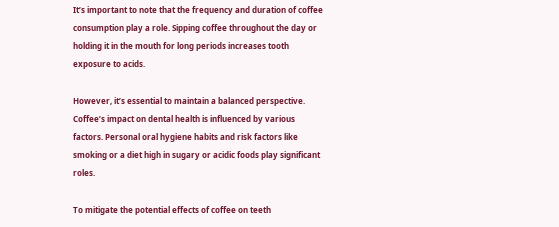It’s important to note that the frequency and duration of coffee consumption play a role. Sipping coffee throughout the day or holding it in the mouth for long periods increases tooth exposure to acids.

However, it’s essential to maintain a balanced perspective. Coffee’s impact on dental health is influenced by various factors. Personal oral hygiene habits and risk factors like smoking or a diet high in sugary or acidic foods play significant roles.

To mitigate the potential effects of coffee on teeth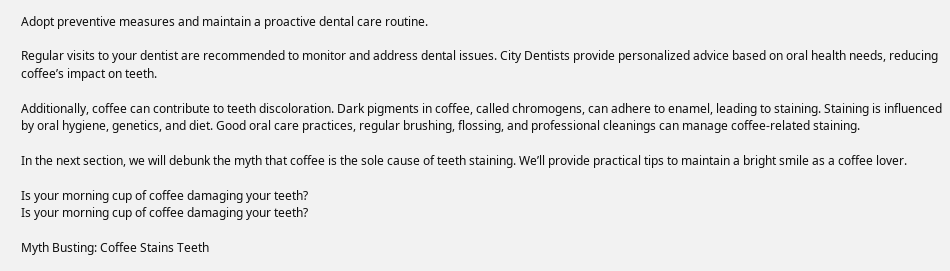Adopt preventive measures and maintain a proactive dental care routine.

Regular visits to your dentist are recommended to monitor and address dental issues. City Dentists provide personalized advice based on oral health needs, reducing coffee’s impact on teeth.

Additionally, coffee can contribute to teeth discoloration. Dark pigments in coffee, called chromogens, can adhere to enamel, leading to staining. Staining is influenced by oral hygiene, genetics, and diet. Good oral care practices, regular brushing, flossing, and professional cleanings can manage coffee-related staining.

In the next section, we will debunk the myth that coffee is the sole cause of teeth staining. We’ll provide practical tips to maintain a bright smile as a coffee lover.

Is your morning cup of coffee damaging your teeth?
Is your morning cup of coffee damaging your teeth?

Myth Busting: Coffee Stains Teeth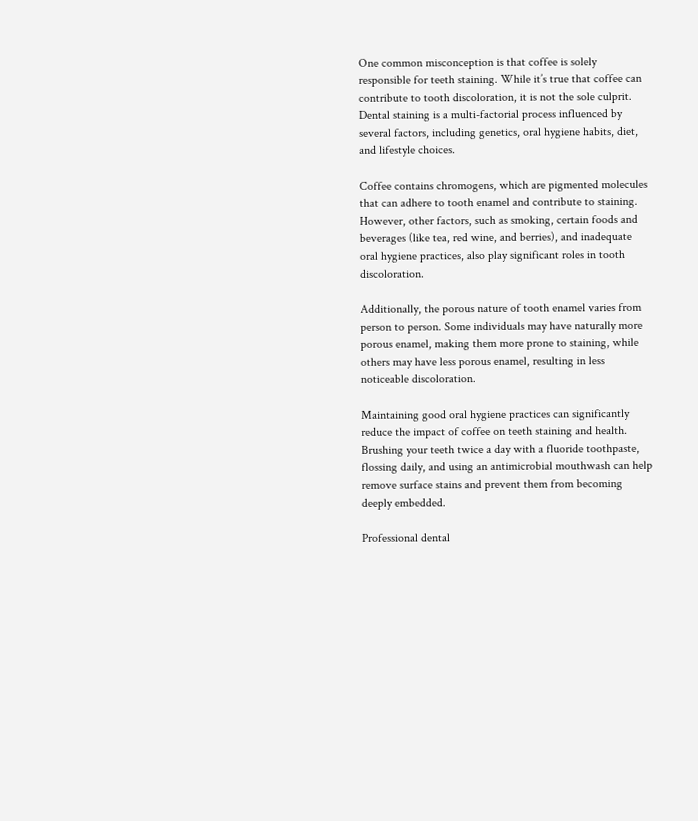One common misconception is that coffee is solely responsible for teeth staining. While it’s true that coffee can contribute to tooth discoloration, it is not the sole culprit. Dental staining is a multi-factorial process influenced by several factors, including genetics, oral hygiene habits, diet, and lifestyle choices.

Coffee contains chromogens, which are pigmented molecules that can adhere to tooth enamel and contribute to staining. However, other factors, such as smoking, certain foods and beverages (like tea, red wine, and berries), and inadequate oral hygiene practices, also play significant roles in tooth discoloration.

Additionally, the porous nature of tooth enamel varies from person to person. Some individuals may have naturally more porous enamel, making them more prone to staining, while others may have less porous enamel, resulting in less noticeable discoloration.

Maintaining good oral hygiene practices can significantly reduce the impact of coffee on teeth staining and health. Brushing your teeth twice a day with a fluoride toothpaste, flossing daily, and using an antimicrobial mouthwash can help remove surface stains and prevent them from becoming deeply embedded.

Professional dental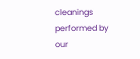cleanings performed by our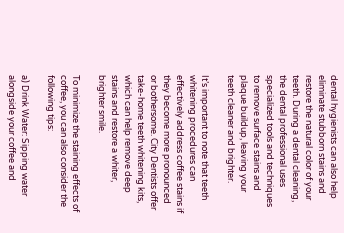dental hygienists can also help eliminate stubborn stains and restore the natural color of your teeth. During a dental cleaning, the dental professional uses specialized tools and techniques to remove surface stains and plaque buildup, leaving your teeth cleaner and brighter.

It’s important to note that teeth whitening procedures can effectively address coffee stains if they become more pronounced or bothersome. City Dentists offer take-home teeth whitening kits, which can help remove deep stains and restore a whiter, brighter smile.

To minimize the staining effects of coffee, you can also consider the following tips:

a) Drink Water: Sipping water alongside your coffee and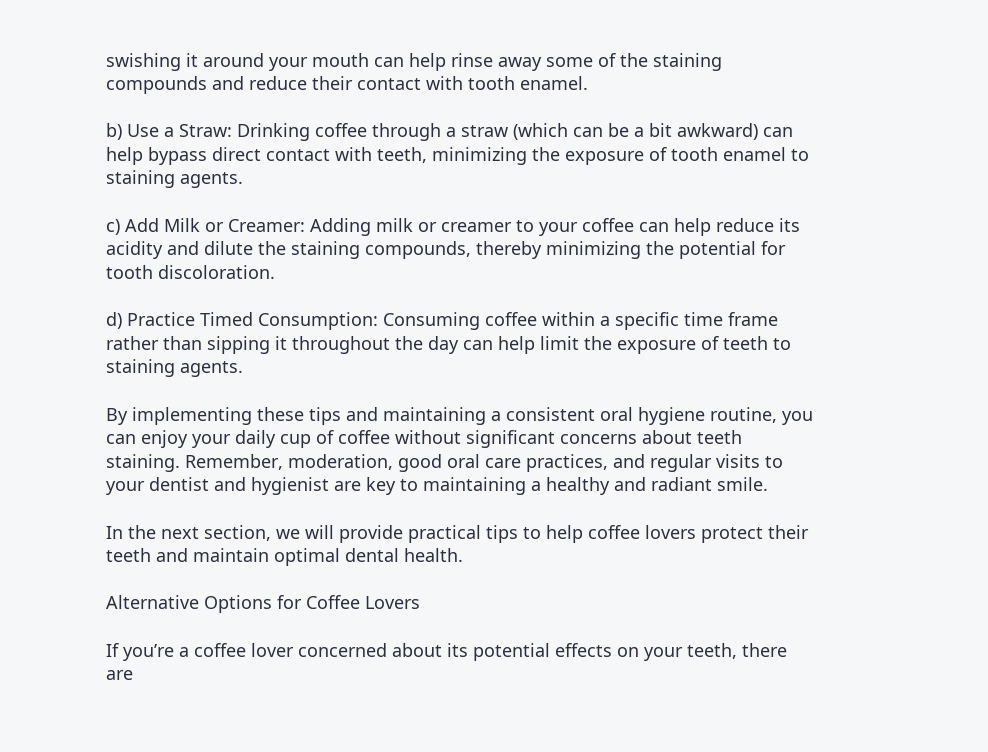swishing it around your mouth can help rinse away some of the staining compounds and reduce their contact with tooth enamel.

b) Use a Straw: Drinking coffee through a straw (which can be a bit awkward) can help bypass direct contact with teeth, minimizing the exposure of tooth enamel to staining agents.

c) Add Milk or Creamer: Adding milk or creamer to your coffee can help reduce its acidity and dilute the staining compounds, thereby minimizing the potential for tooth discoloration.

d) Practice Timed Consumption: Consuming coffee within a specific time frame rather than sipping it throughout the day can help limit the exposure of teeth to staining agents.

By implementing these tips and maintaining a consistent oral hygiene routine, you can enjoy your daily cup of coffee without significant concerns about teeth staining. Remember, moderation, good oral care practices, and regular visits to your dentist and hygienist are key to maintaining a healthy and radiant smile.

In the next section, we will provide practical tips to help coffee lovers protect their teeth and maintain optimal dental health.

Alternative Options for Coffee Lovers

If you’re a coffee lover concerned about its potential effects on your teeth, there are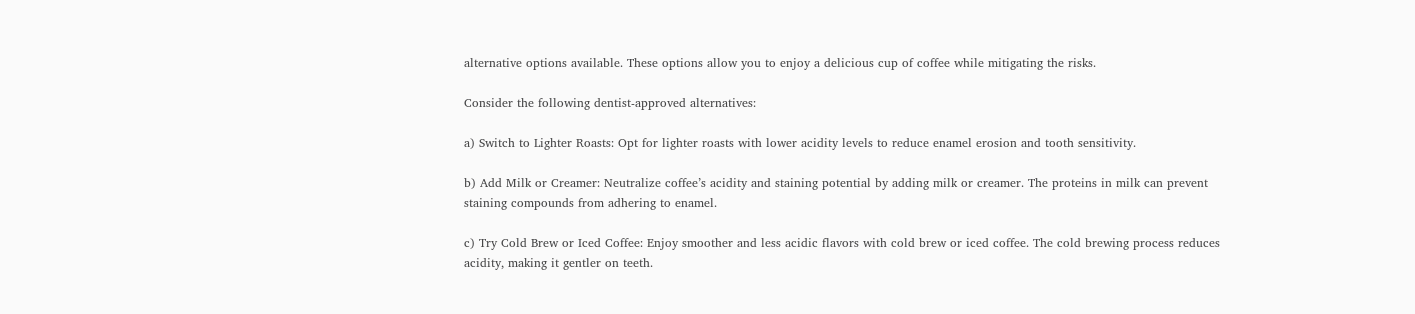alternative options available. These options allow you to enjoy a delicious cup of coffee while mitigating the risks.

Consider the following dentist-approved alternatives:

a) Switch to Lighter Roasts: Opt for lighter roasts with lower acidity levels to reduce enamel erosion and tooth sensitivity.

b) Add Milk or Creamer: Neutralize coffee’s acidity and staining potential by adding milk or creamer. The proteins in milk can prevent staining compounds from adhering to enamel.

c) Try Cold Brew or Iced Coffee: Enjoy smoother and less acidic flavors with cold brew or iced coffee. The cold brewing process reduces acidity, making it gentler on teeth.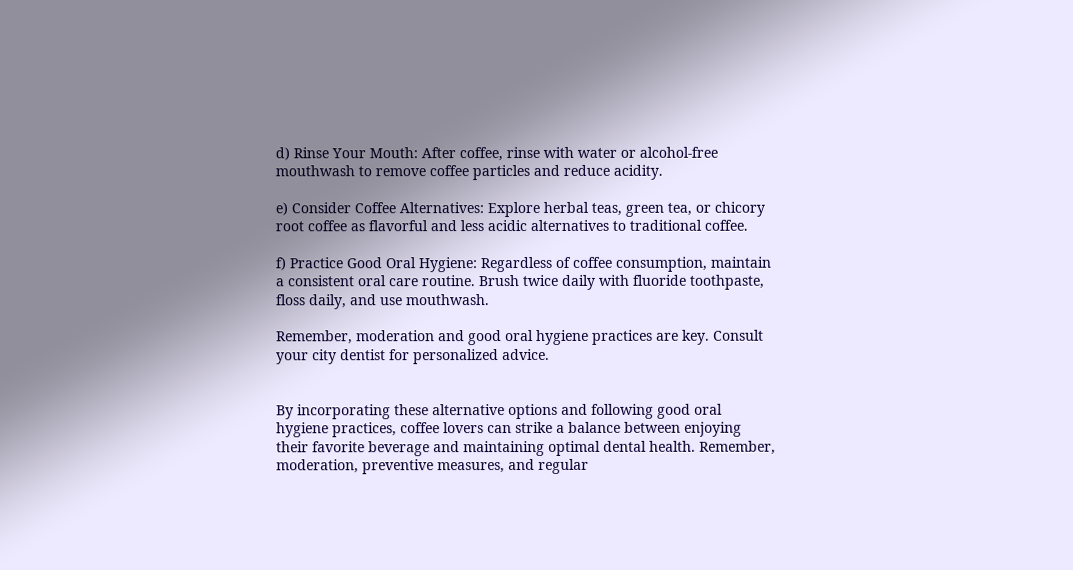d) Rinse Your Mouth: After coffee, rinse with water or alcohol-free mouthwash to remove coffee particles and reduce acidity.

e) Consider Coffee Alternatives: Explore herbal teas, green tea, or chicory root coffee as flavorful and less acidic alternatives to traditional coffee.

f) Practice Good Oral Hygiene: Regardless of coffee consumption, maintain a consistent oral care routine. Brush twice daily with fluoride toothpaste, floss daily, and use mouthwash.

Remember, moderation and good oral hygiene practices are key. Consult your city dentist for personalized advice.


By incorporating these alternative options and following good oral hygiene practices, coffee lovers can strike a balance between enjoying their favorite beverage and maintaining optimal dental health. Remember, moderation, preventive measures, and regular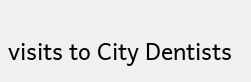visits to City Dentists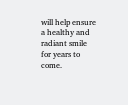will help ensure a healthy and radiant smile for years to come.